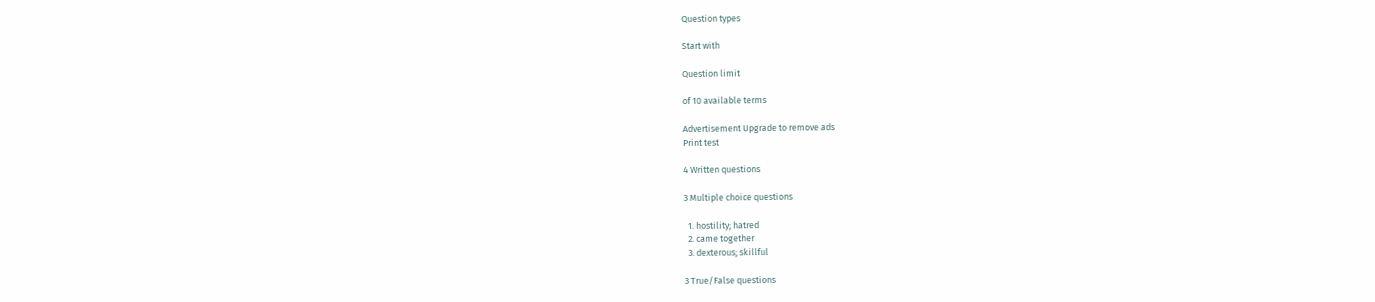Question types

Start with

Question limit

of 10 available terms

Advertisement Upgrade to remove ads
Print test

4 Written questions

3 Multiple choice questions

  1. hostility; hatred
  2. came together
  3. dexterous; skillful

3 True/False questions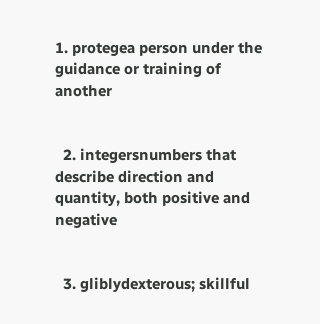1. protegea person under the guidance or training of another


  2. integersnumbers that describe direction and quantity, both positive and negative


  3. gliblydexterous; skillful